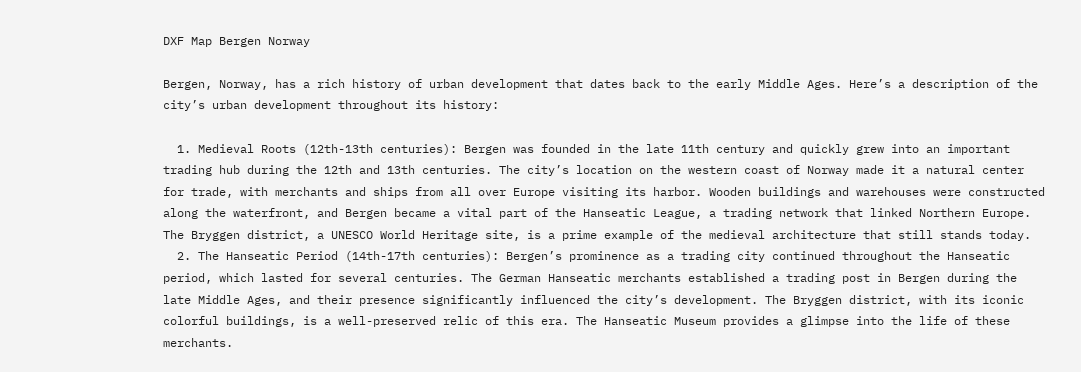DXF Map Bergen Norway

Bergen, Norway, has a rich history of urban development that dates back to the early Middle Ages. Here’s a description of the city’s urban development throughout its history:

  1. Medieval Roots (12th-13th centuries): Bergen was founded in the late 11th century and quickly grew into an important trading hub during the 12th and 13th centuries. The city’s location on the western coast of Norway made it a natural center for trade, with merchants and ships from all over Europe visiting its harbor. Wooden buildings and warehouses were constructed along the waterfront, and Bergen became a vital part of the Hanseatic League, a trading network that linked Northern Europe. The Bryggen district, a UNESCO World Heritage site, is a prime example of the medieval architecture that still stands today.
  2. The Hanseatic Period (14th-17th centuries): Bergen’s prominence as a trading city continued throughout the Hanseatic period, which lasted for several centuries. The German Hanseatic merchants established a trading post in Bergen during the late Middle Ages, and their presence significantly influenced the city’s development. The Bryggen district, with its iconic colorful buildings, is a well-preserved relic of this era. The Hanseatic Museum provides a glimpse into the life of these merchants.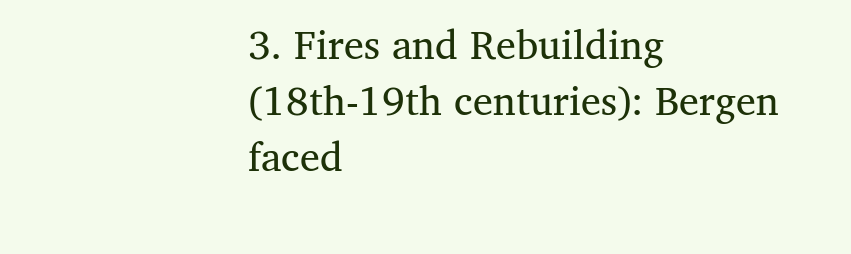3. Fires and Rebuilding (18th-19th centuries): Bergen faced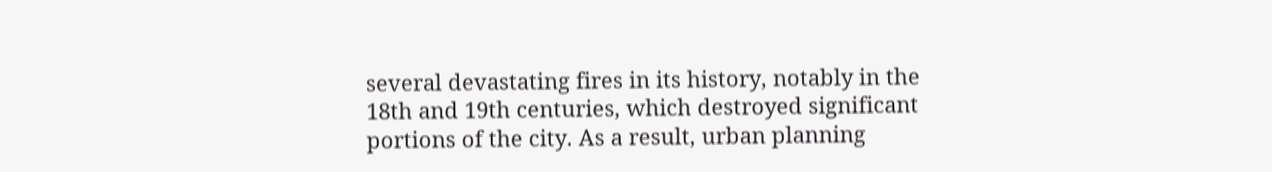several devastating fires in its history, notably in the 18th and 19th centuries, which destroyed significant portions of the city. As a result, urban planning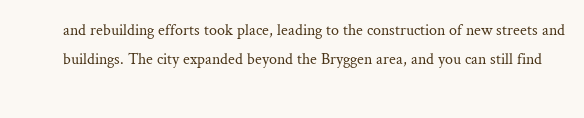and rebuilding efforts took place, leading to the construction of new streets and buildings. The city expanded beyond the Bryggen area, and you can still find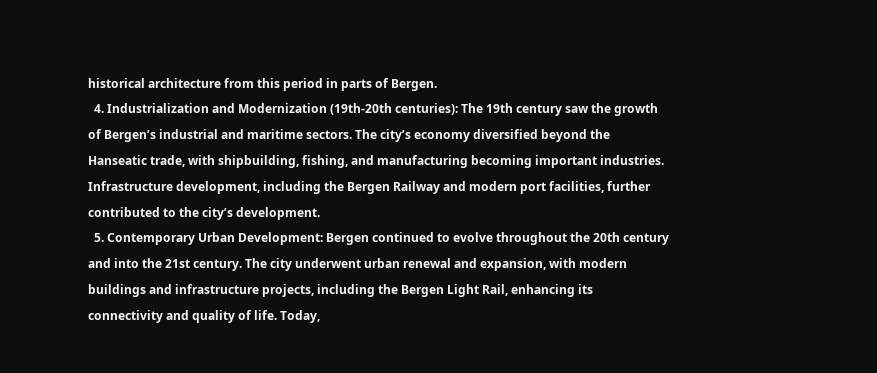historical architecture from this period in parts of Bergen.
  4. Industrialization and Modernization (19th-20th centuries): The 19th century saw the growth of Bergen’s industrial and maritime sectors. The city’s economy diversified beyond the Hanseatic trade, with shipbuilding, fishing, and manufacturing becoming important industries. Infrastructure development, including the Bergen Railway and modern port facilities, further contributed to the city’s development.
  5. Contemporary Urban Development: Bergen continued to evolve throughout the 20th century and into the 21st century. The city underwent urban renewal and expansion, with modern buildings and infrastructure projects, including the Bergen Light Rail, enhancing its connectivity and quality of life. Today,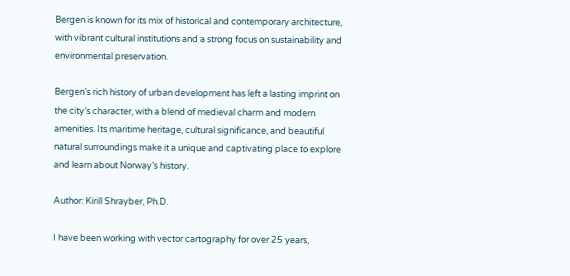Bergen is known for its mix of historical and contemporary architecture, with vibrant cultural institutions and a strong focus on sustainability and environmental preservation.

Bergen’s rich history of urban development has left a lasting imprint on the city’s character, with a blend of medieval charm and modern amenities. Its maritime heritage, cultural significance, and beautiful natural surroundings make it a unique and captivating place to explore and learn about Norway’s history.

Author: Kirill Shrayber, Ph.D.

I have been working with vector cartography for over 25 years,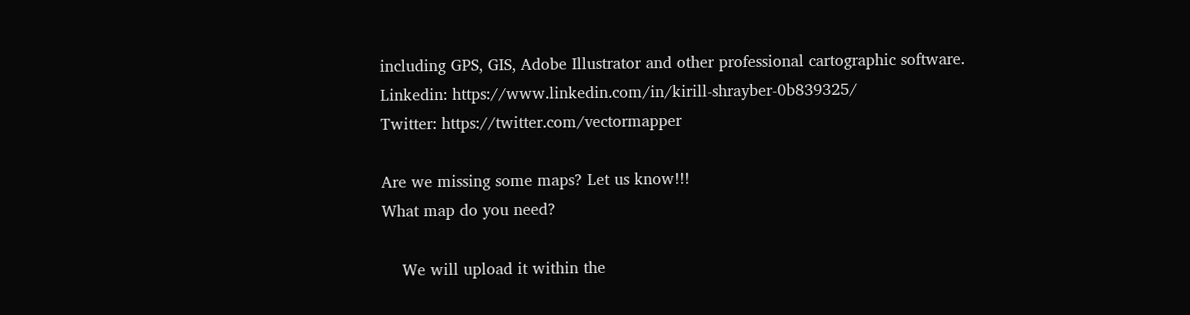including GPS, GIS, Adobe Illustrator and other professional cartographic software.
Linkedin: https://www.linkedin.com/in/kirill-shrayber-0b839325/
Twitter: https://twitter.com/vectormapper

Are we missing some maps? Let us know!!!
What map do you need?

    We will upload it within the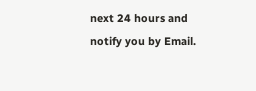next 24 hours and notify you by Email.